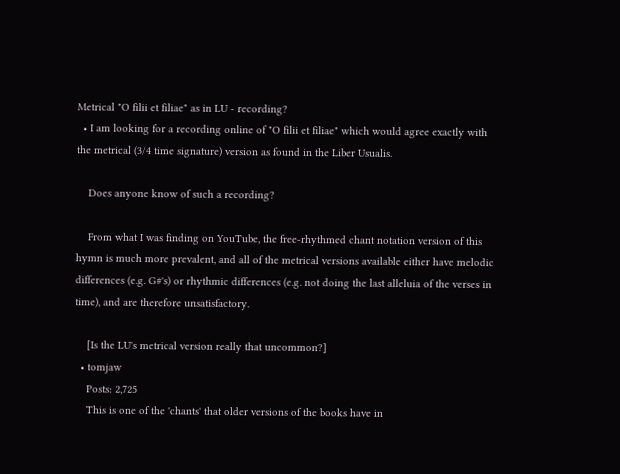Metrical "O filii et filiae" as in LU - recording?
  • I am looking for a recording online of "O filii et filiae" which would agree exactly with the metrical (3/4 time signature) version as found in the Liber Usualis.

    Does anyone know of such a recording?

    From what I was finding on YouTube, the free-rhythmed chant notation version of this hymn is much more prevalent, and all of the metrical versions available either have melodic differences (e.g. G#'s) or rhythmic differences (e.g. not doing the last alleluia of the verses in time), and are therefore unsatisfactory.

    [Is the LU's metrical version really that uncommon?]
  • tomjaw
    Posts: 2,725
    This is one of the 'chants' that older versions of the books have in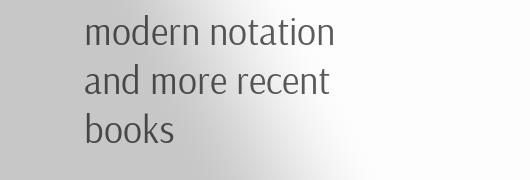modern notation and more recent books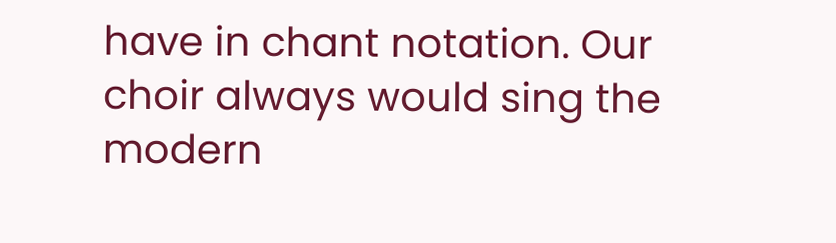have in chant notation. Our choir always would sing the modern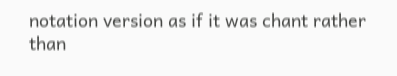notation version as if it was chant rather than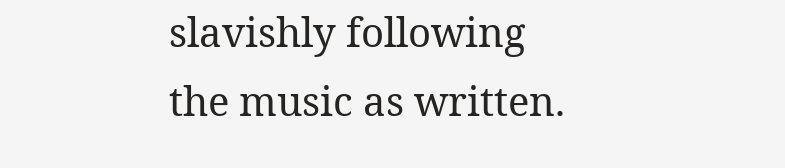slavishly following the music as written.